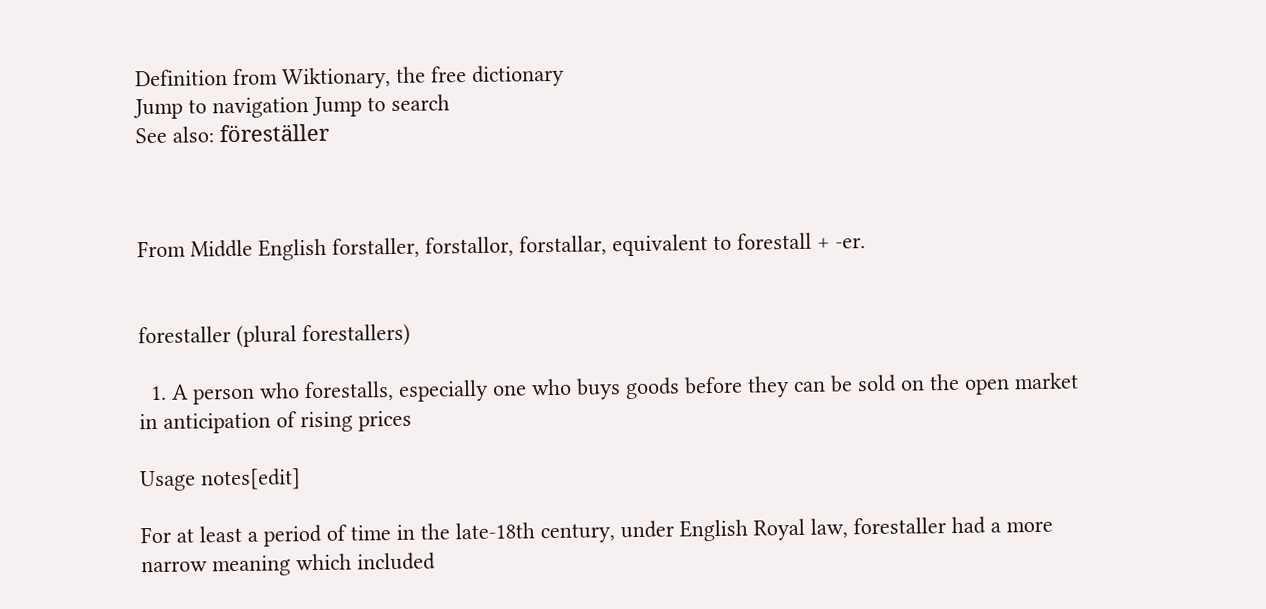Definition from Wiktionary, the free dictionary
Jump to navigation Jump to search
See also: föreställer



From Middle English forstaller, forstallor, forstallar, equivalent to forestall + -er.


forestaller (plural forestallers)

  1. A person who forestalls, especially one who buys goods before they can be sold on the open market in anticipation of rising prices

Usage notes[edit]

For at least a period of time in the late-18th century, under English Royal law, forestaller had a more narrow meaning which included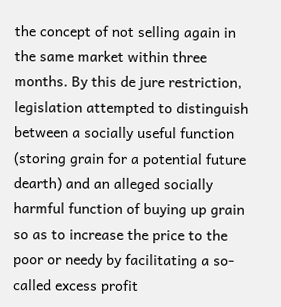the concept of not selling again in the same market within three months. By this de jure restriction, legislation attempted to distinguish between a socially useful function (storing grain for a potential future dearth) and an alleged socially harmful function of buying up grain so as to increase the price to the poor or needy by facilitating a so-called excess profit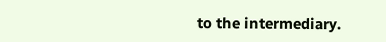to the intermediary.